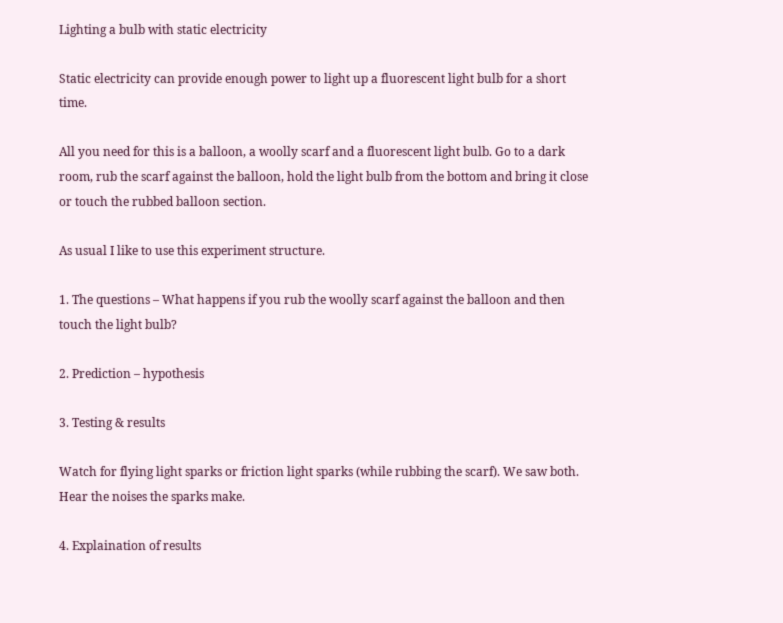Lighting a bulb with static electricity

Static electricity can provide enough power to light up a fluorescent light bulb for a short time.

All you need for this is a balloon, a woolly scarf and a fluorescent light bulb. Go to a dark room, rub the scarf against the balloon, hold the light bulb from the bottom and bring it close or touch the rubbed balloon section.

As usual I like to use this experiment structure.

1. The questions – What happens if you rub the woolly scarf against the balloon and then touch the light bulb?

2. Prediction – hypothesis

3. Testing & results

Watch for flying light sparks or friction light sparks (while rubbing the scarf). We saw both. Hear the noises the sparks make.

4. Explaination of results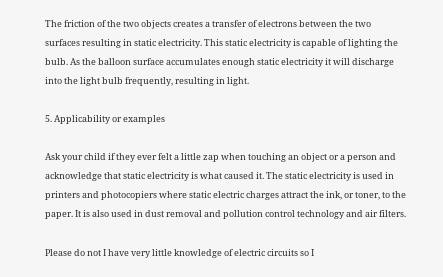The friction of the two objects creates a transfer of electrons between the two surfaces resulting in static electricity. This static electricity is capable of lighting the bulb. As the balloon surface accumulates enough static electricity it will discharge into the light bulb frequently, resulting in light.

5. Applicability or examples

Ask your child if they ever felt a little zap when touching an object or a person and acknowledge that static electricity is what caused it. The static electricity is used in printers and photocopiers where static electric charges attract the ink, or toner, to the paper. It is also used in dust removal and pollution control technology and air filters.

Please do not I have very little knowledge of electric circuits so I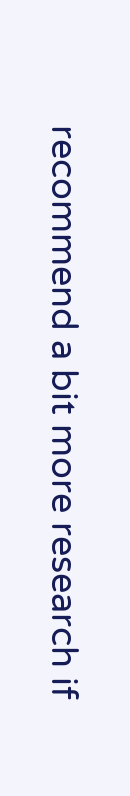recommend a bit more research if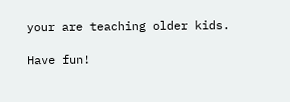your are teaching older kids.

Have fun!